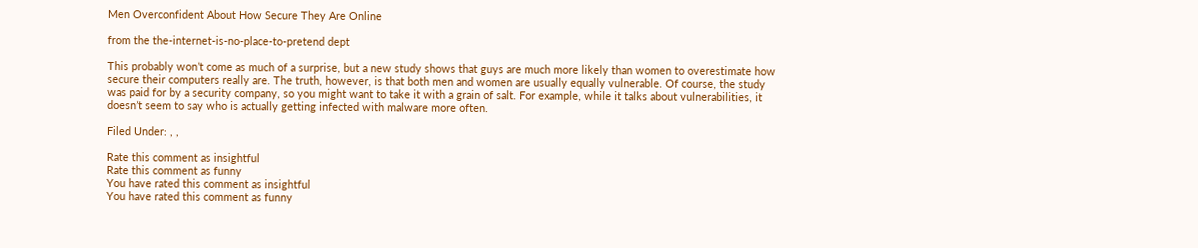Men Overconfident About How Secure They Are Online

from the the-internet-is-no-place-to-pretend dept

This probably won’t come as much of a surprise, but a new study shows that guys are much more likely than women to overestimate how secure their computers really are. The truth, however, is that both men and women are usually equally vulnerable. Of course, the study was paid for by a security company, so you might want to take it with a grain of salt. For example, while it talks about vulnerabilities, it doesn’t seem to say who is actually getting infected with malware more often.

Filed Under: , ,

Rate this comment as insightful
Rate this comment as funny
You have rated this comment as insightful
You have rated this comment as funny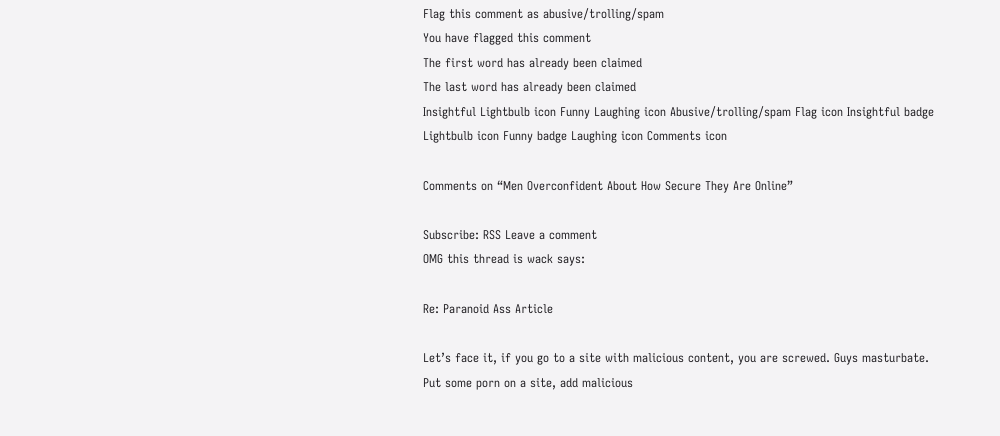Flag this comment as abusive/trolling/spam
You have flagged this comment
The first word has already been claimed
The last word has already been claimed
Insightful Lightbulb icon Funny Laughing icon Abusive/trolling/spam Flag icon Insightful badge Lightbulb icon Funny badge Laughing icon Comments icon

Comments on “Men Overconfident About How Secure They Are Online”

Subscribe: RSS Leave a comment
OMG this thread is wack says:

Re: Paranoid Ass Article

Let’s face it, if you go to a site with malicious content, you are screwed. Guys masturbate. Put some porn on a site, add malicious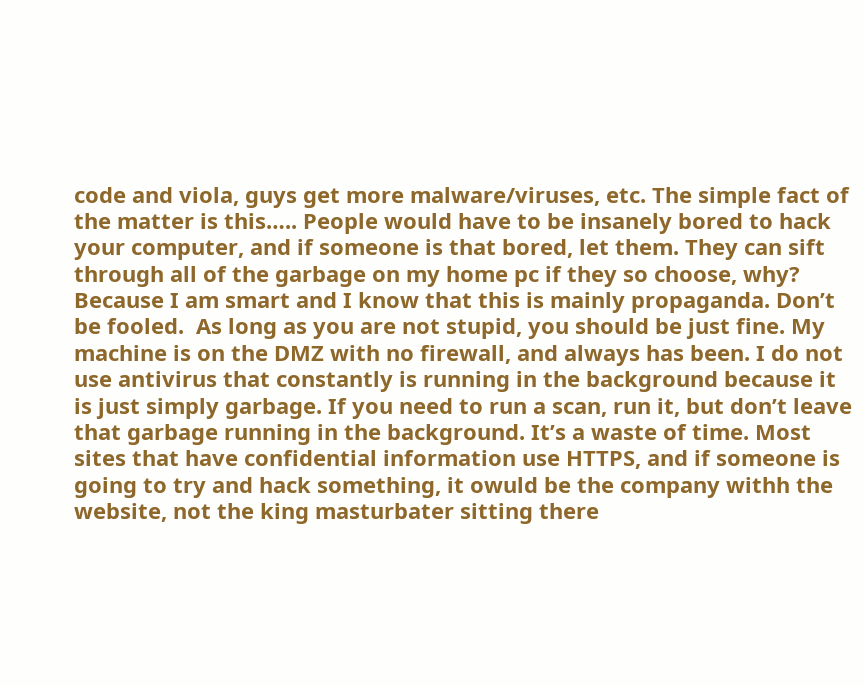code and viola, guys get more malware/viruses, etc. The simple fact of the matter is this….. People would have to be insanely bored to hack your computer, and if someone is that bored, let them. They can sift through all of the garbage on my home pc if they so choose, why? Because I am smart and I know that this is mainly propaganda. Don’t be fooled.  As long as you are not stupid, you should be just fine. My machine is on the DMZ with no firewall, and always has been. I do not use antivirus that constantly is running in the background because it is just simply garbage. If you need to run a scan, run it, but don’t leave that garbage running in the background. It’s a waste of time. Most sites that have confidential information use HTTPS, and if someone is going to try and hack something, it owuld be the company withh the website, not the king masturbater sitting there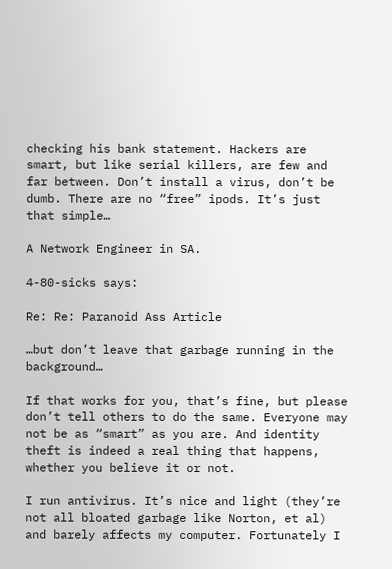checking his bank statement. Hackers are smart, but like serial killers, are few and far between. Don’t install a virus, don’t be dumb. There are no “free” ipods. It’s just that simple…

A Network Engineer in SA.

4-80-sicks says:

Re: Re: Paranoid Ass Article

…but don’t leave that garbage running in the background…

If that works for you, that’s fine, but please don’t tell others to do the same. Everyone may not be as “smart” as you are. And identity theft is indeed a real thing that happens, whether you believe it or not.

I run antivirus. It’s nice and light (they’re not all bloated garbage like Norton, et al) and barely affects my computer. Fortunately I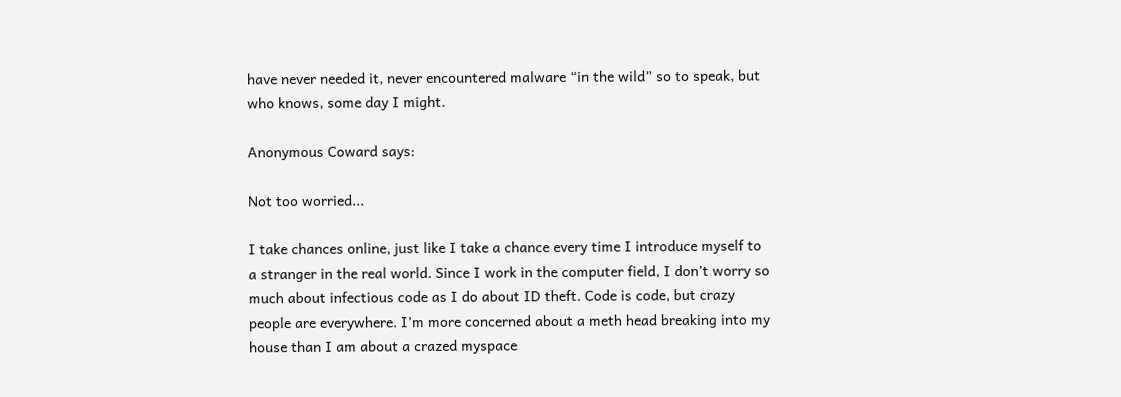have never needed it, never encountered malware “in the wild” so to speak, but who knows, some day I might.

Anonymous Coward says:

Not too worried...

I take chances online, just like I take a chance every time I introduce myself to a stranger in the real world. Since I work in the computer field, I don’t worry so much about infectious code as I do about ID theft. Code is code, but crazy people are everywhere. I’m more concerned about a meth head breaking into my house than I am about a crazed myspace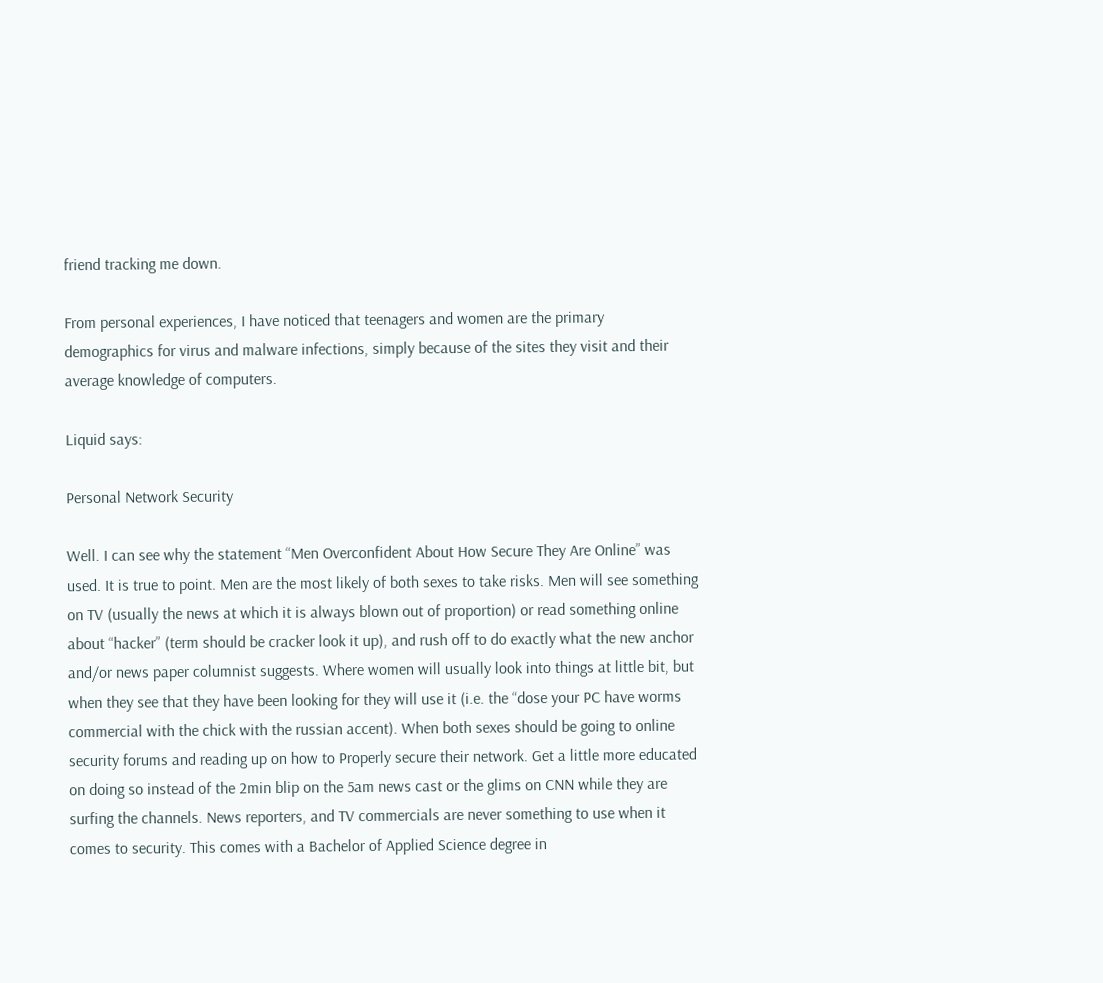friend tracking me down.

From personal experiences, I have noticed that teenagers and women are the primary demographics for virus and malware infections, simply because of the sites they visit and their average knowledge of computers.

Liquid says:

Personal Network Security

Well. I can see why the statement “Men Overconfident About How Secure They Are Online” was used. It is true to point. Men are the most likely of both sexes to take risks. Men will see something on TV (usually the news at which it is always blown out of proportion) or read something online about “hacker” (term should be cracker look it up), and rush off to do exactly what the new anchor and/or news paper columnist suggests. Where women will usually look into things at little bit, but when they see that they have been looking for they will use it (i.e. the “dose your PC have worms commercial with the chick with the russian accent). When both sexes should be going to online security forums and reading up on how to Properly secure their network. Get a little more educated on doing so instead of the 2min blip on the 5am news cast or the glims on CNN while they are surfing the channels. News reporters, and TV commercials are never something to use when it comes to security. This comes with a Bachelor of Applied Science degree in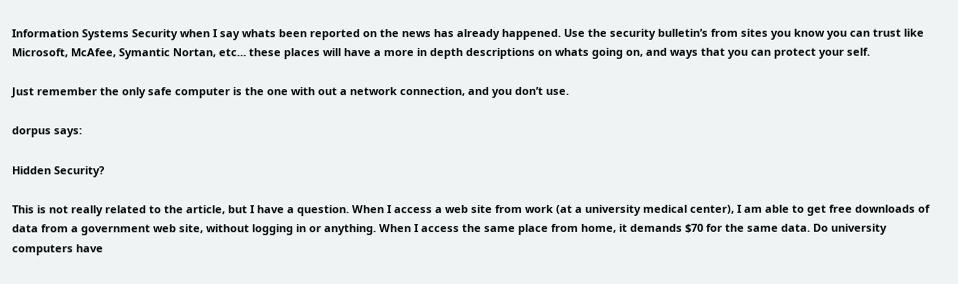Information Systems Security when I say whats been reported on the news has already happened. Use the security bulletin’s from sites you know you can trust like Microsoft, McAfee, Symantic Nortan, etc… these places will have a more in depth descriptions on whats going on, and ways that you can protect your self.

Just remember the only safe computer is the one with out a network connection, and you don’t use.

dorpus says:

Hidden Security?

This is not really related to the article, but I have a question. When I access a web site from work (at a university medical center), I am able to get free downloads of data from a government web site, without logging in or anything. When I access the same place from home, it demands $70 for the same data. Do university computers have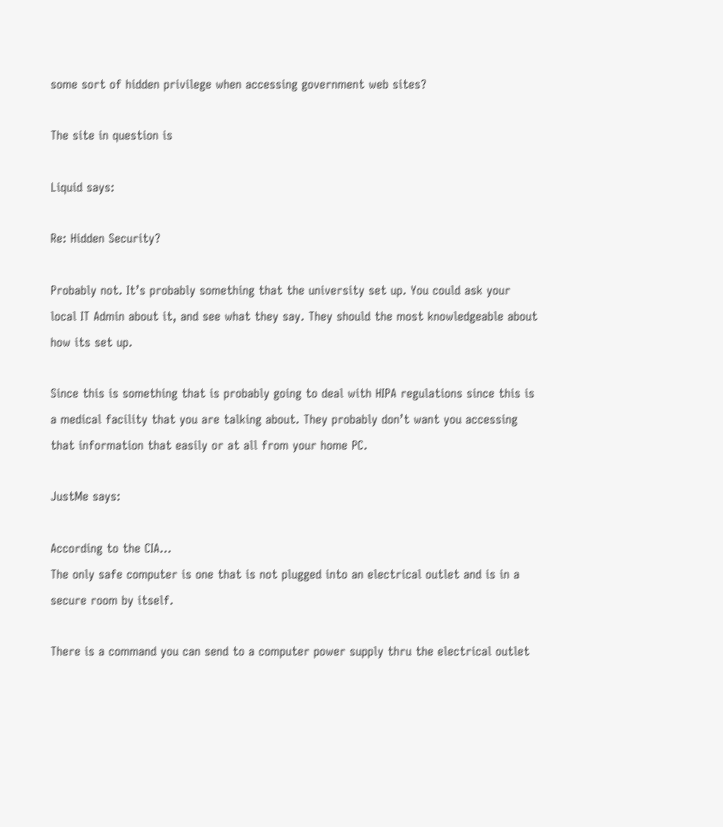some sort of hidden privilege when accessing government web sites?

The site in question is

Liquid says:

Re: Hidden Security?

Probably not. It’s probably something that the university set up. You could ask your local IT Admin about it, and see what they say. They should the most knowledgeable about how its set up.

Since this is something that is probably going to deal with HIPA regulations since this is a medical facility that you are talking about. They probably don’t want you accessing that information that easily or at all from your home PC.

JustMe says:

According to the CIA…
The only safe computer is one that is not plugged into an electrical outlet and is in a secure room by itself.

There is a command you can send to a computer power supply thru the electrical outlet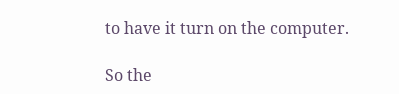to have it turn on the computer.

So the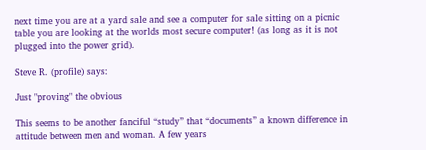next time you are at a yard sale and see a computer for sale sitting on a picnic table you are looking at the worlds most secure computer! (as long as it is not plugged into the power grid).

Steve R. (profile) says:

Just "proving" the obvious

This seems to be another fanciful “study” that “documents” a known difference in attitude between men and woman. A few years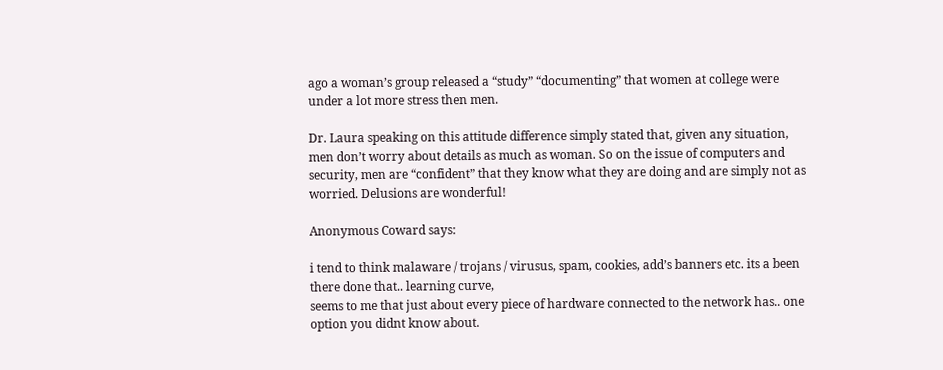ago a woman’s group released a “study” “documenting” that women at college were under a lot more stress then men.

Dr. Laura speaking on this attitude difference simply stated that, given any situation, men don’t worry about details as much as woman. So on the issue of computers and security, men are “confident” that they know what they are doing and are simply not as worried. Delusions are wonderful!

Anonymous Coward says:

i tend to think malaware / trojans / virusus, spam, cookies, add’s banners etc. its a been there done that.. learning curve,
seems to me that just about every piece of hardware connected to the network has.. one option you didnt know about.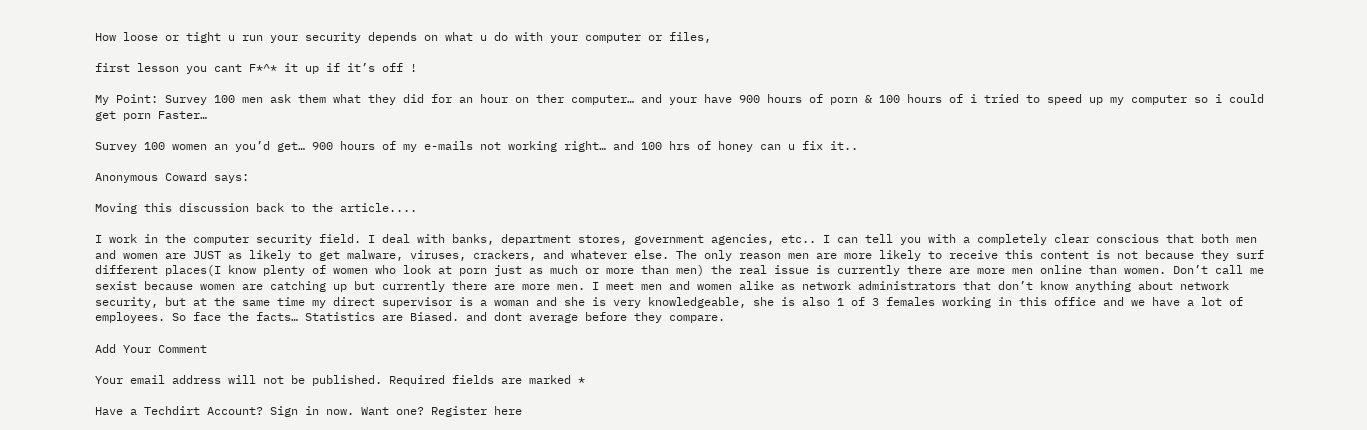How loose or tight u run your security depends on what u do with your computer or files,

first lesson you cant F*^* it up if it’s off !

My Point: Survey 100 men ask them what they did for an hour on ther computer… and your have 900 hours of porn & 100 hours of i tried to speed up my computer so i could get porn Faster…

Survey 100 women an you’d get… 900 hours of my e-mails not working right… and 100 hrs of honey can u fix it..

Anonymous Coward says:

Moving this discussion back to the article....

I work in the computer security field. I deal with banks, department stores, government agencies, etc.. I can tell you with a completely clear conscious that both men and women are JUST as likely to get malware, viruses, crackers, and whatever else. The only reason men are more likely to receive this content is not because they surf different places(I know plenty of women who look at porn just as much or more than men) the real issue is currently there are more men online than women. Don’t call me sexist because women are catching up but currently there are more men. I meet men and women alike as network administrators that don’t know anything about network security, but at the same time my direct supervisor is a woman and she is very knowledgeable, she is also 1 of 3 females working in this office and we have a lot of employees. So face the facts… Statistics are Biased. and dont average before they compare.

Add Your Comment

Your email address will not be published. Required fields are marked *

Have a Techdirt Account? Sign in now. Want one? Register here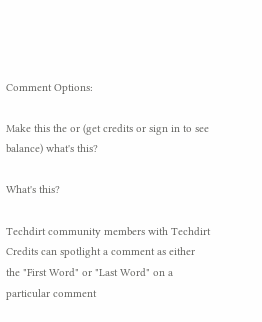Comment Options:

Make this the or (get credits or sign in to see balance) what's this?

What's this?

Techdirt community members with Techdirt Credits can spotlight a comment as either the "First Word" or "Last Word" on a particular comment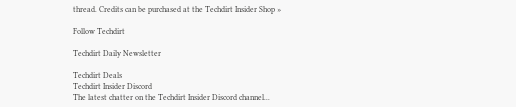thread. Credits can be purchased at the Techdirt Insider Shop »

Follow Techdirt

Techdirt Daily Newsletter

Techdirt Deals
Techdirt Insider Discord
The latest chatter on the Techdirt Insider Discord channel...